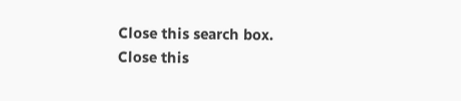Close this search box.
Close this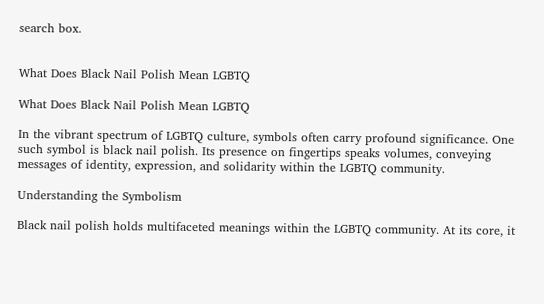search box.


What Does Black Nail Polish Mean LGBTQ

What Does Black Nail Polish Mean LGBTQ

In the vibrant spectrum of LGBTQ culture, symbols often carry profound significance. One such symbol is black nail polish. Its presence on fingertips speaks volumes, conveying messages of identity, expression, and solidarity within the LGBTQ community.

Understanding the Symbolism

Black nail polish holds multifaceted meanings within the LGBTQ community. At its core, it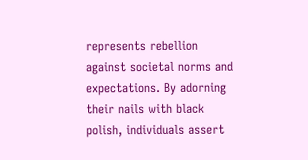represents rebellion against societal norms and expectations. By adorning their nails with black polish, individuals assert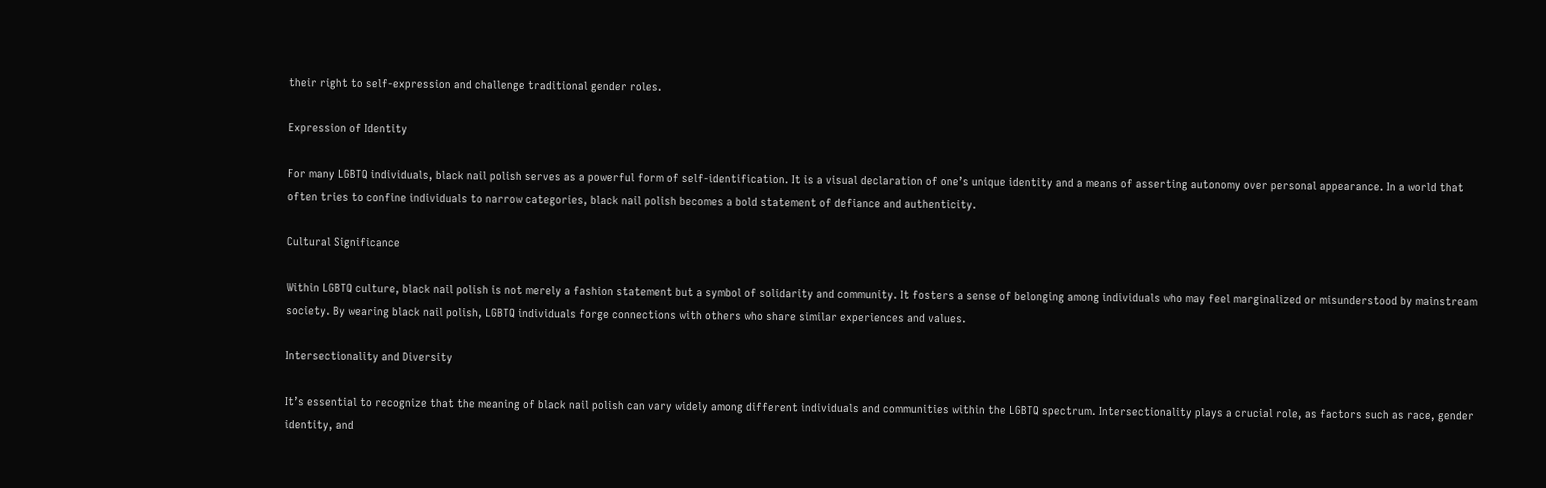their right to self-expression and challenge traditional gender roles.

Expression of Identity

For many LGBTQ individuals, black nail polish serves as a powerful form of self-identification. It is a visual declaration of one’s unique identity and a means of asserting autonomy over personal appearance. In a world that often tries to confine individuals to narrow categories, black nail polish becomes a bold statement of defiance and authenticity.

Cultural Significance

Within LGBTQ culture, black nail polish is not merely a fashion statement but a symbol of solidarity and community. It fosters a sense of belonging among individuals who may feel marginalized or misunderstood by mainstream society. By wearing black nail polish, LGBTQ individuals forge connections with others who share similar experiences and values.

Intersectionality and Diversity

It’s essential to recognize that the meaning of black nail polish can vary widely among different individuals and communities within the LGBTQ spectrum. Intersectionality plays a crucial role, as factors such as race, gender identity, and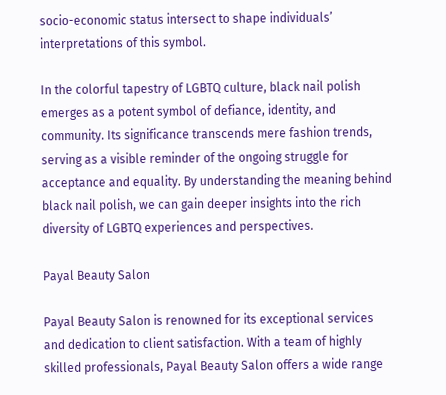socio-economic status intersect to shape individuals’ interpretations of this symbol.

In the colorful tapestry of LGBTQ culture, black nail polish emerges as a potent symbol of defiance, identity, and community. Its significance transcends mere fashion trends, serving as a visible reminder of the ongoing struggle for acceptance and equality. By understanding the meaning behind black nail polish, we can gain deeper insights into the rich diversity of LGBTQ experiences and perspectives.

Payal Beauty Salon

Payal Beauty Salon is renowned for its exceptional services and dedication to client satisfaction. With a team of highly skilled professionals, Payal Beauty Salon offers a wide range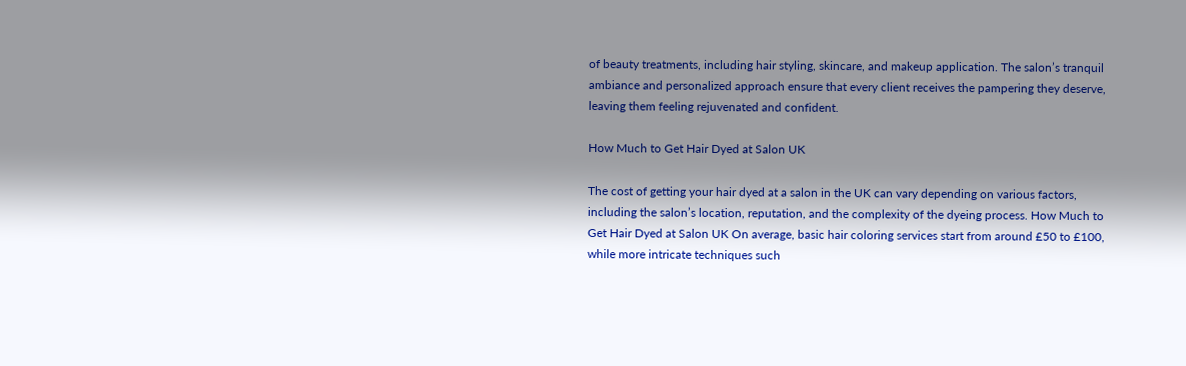of beauty treatments, including hair styling, skincare, and makeup application. The salon’s tranquil ambiance and personalized approach ensure that every client receives the pampering they deserve, leaving them feeling rejuvenated and confident.

How Much to Get Hair Dyed at Salon UK

The cost of getting your hair dyed at a salon in the UK can vary depending on various factors, including the salon’s location, reputation, and the complexity of the dyeing process. How Much to Get Hair Dyed at Salon UK On average, basic hair coloring services start from around £50 to £100, while more intricate techniques such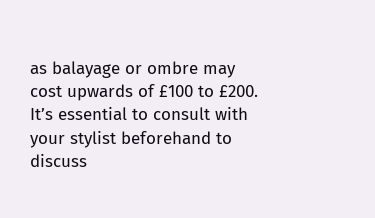as balayage or ombre may cost upwards of £100 to £200. It’s essential to consult with your stylist beforehand to discuss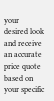your desired look and receive an accurate price quote based on your specific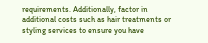requirements. Additionally, factor in additional costs such as hair treatments or styling services to ensure you have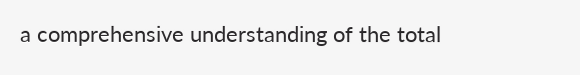a comprehensive understanding of the total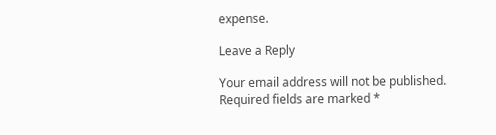expense.

Leave a Reply

Your email address will not be published. Required fields are marked *